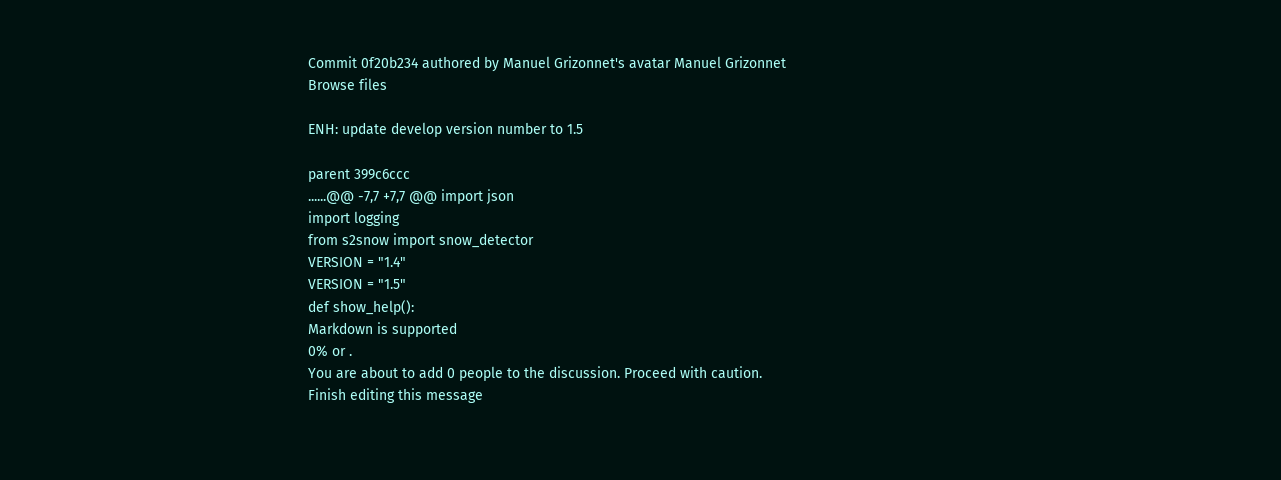Commit 0f20b234 authored by Manuel Grizonnet's avatar Manuel Grizonnet
Browse files

ENH: update develop version number to 1.5

parent 399c6ccc
......@@ -7,7 +7,7 @@ import json
import logging
from s2snow import snow_detector
VERSION = "1.4"
VERSION = "1.5"
def show_help():
Markdown is supported
0% or .
You are about to add 0 people to the discussion. Proceed with caution.
Finish editing this message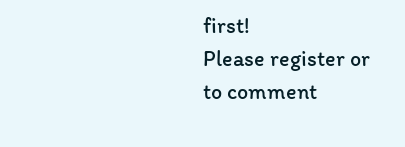first!
Please register or to comment